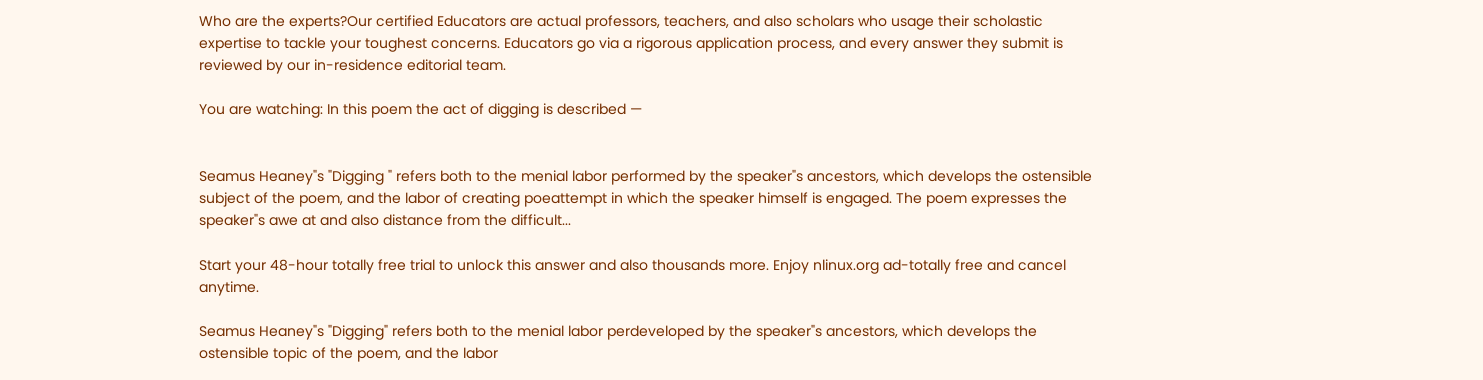Who are the experts?Our certified Educators are actual professors, teachers, and also scholars who usage their scholastic expertise to tackle your toughest concerns. Educators go via a rigorous application process, and every answer they submit is reviewed by our in-residence editorial team.

You are watching: In this poem the act of digging is described —


Seamus Heaney"s "Digging " refers both to the menial labor performed by the speaker"s ancestors, which develops the ostensible subject of the poem, and the labor of creating poeattempt in which the speaker himself is engaged. The poem expresses the speaker"s awe at and also distance from the difficult...

Start your 48-hour totally free trial to unlock this answer and also thousands more. Enjoy nlinux.org ad-totally free and cancel anytime.

Seamus Heaney"s "Digging" refers both to the menial labor perdeveloped by the speaker"s ancestors, which develops the ostensible topic of the poem, and the labor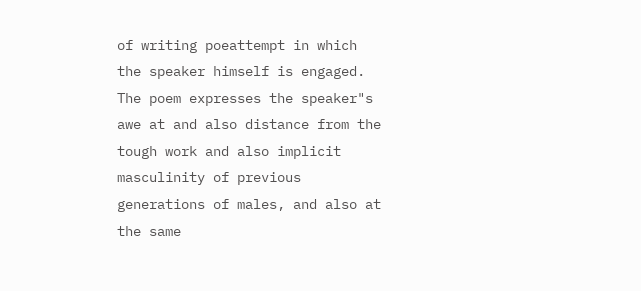of writing poeattempt in which the speaker himself is engaged. The poem expresses the speaker"s awe at and also distance from the tough work and also implicit masculinity of previous generations of males, and also at the same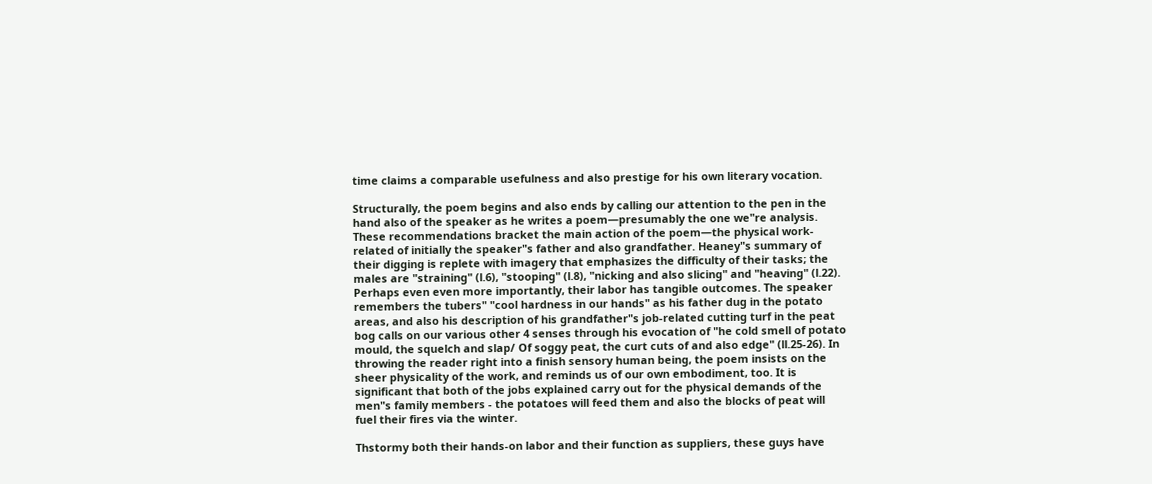time claims a comparable usefulness and also prestige for his own literary vocation.

Structurally, the poem begins and also ends by calling our attention to the pen in the hand also of the speaker as he writes a poem—presumably the one we"re analysis. These recommendations bracket the main action of the poem—the physical work-related of initially the speaker"s father and also grandfather. Heaney"s summary of their digging is replete with imagery that emphasizes the difficulty of their tasks; the males are "straining" (l.6), "stooping" (l.8), "nicking and also slicing" and "heaving" (l.22). Perhaps even even more importantly, their labor has tangible outcomes. The speaker remembers the tubers" "cool hardness in our hands" as his father dug in the potato areas, and also his description of his grandfather"s job-related cutting turf in the peat bog calls on our various other 4 senses through his evocation of "he cold smell of potato mould, the squelch and slap/ Of soggy peat, the curt cuts of and also edge" (ll.25-26). In throwing the reader right into a finish sensory human being, the poem insists on the sheer physicality of the work, and reminds us of our own embodiment, too. It is significant that both of the jobs explained carry out for the physical demands of the men"s family members - the potatoes will feed them and also the blocks of peat will fuel their fires via the winter.

Thstormy both their hands-on labor and their function as suppliers, these guys have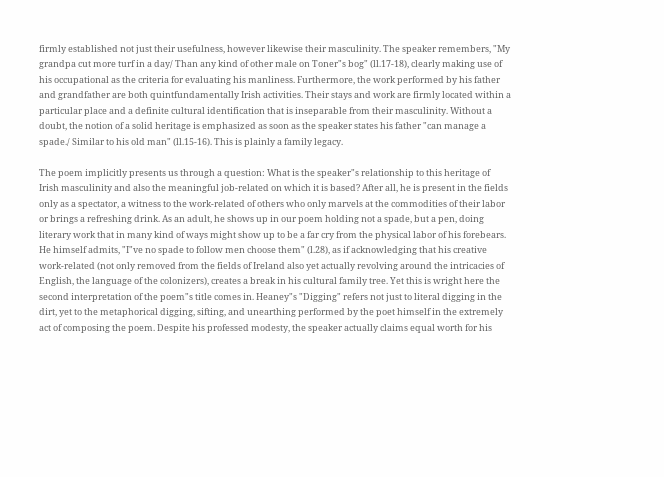firmly established not just their usefulness, however likewise their masculinity. The speaker remembers, "My grandpa cut more turf in a day/ Than any kind of other male on Toner"s bog" (ll.17-18), clearly making use of his occupational as the criteria for evaluating his manliness. Furthermore, the work performed by his father and grandfather are both quintfundamentally Irish activities. Their stays and work are firmly located within a particular place and a definite cultural identification that is inseparable from their masculinity. Without a doubt, the notion of a solid heritage is emphasized as soon as the speaker states his father "can manage a spade./ Similar to his old man" (ll.15-16). This is plainly a family legacy.

The poem implicitly presents us through a question: What is the speaker"s relationship to this heritage of Irish masculinity and also the meaningful job-related on which it is based? After all, he is present in the fields only as a spectator, a witness to the work-related of others who only marvels at the commodities of their labor or brings a refreshing drink. As an adult, he shows up in our poem holding not a spade, but a pen, doing literary work that in many kind of ways might show up to be a far cry from the physical labor of his forebears. He himself admits, "I"ve no spade to follow men choose them" (l.28), as if acknowledging that his creative work-related (not only removed from the fields of Ireland also yet actually revolving around the intricacies of English, the language of the colonizers), creates a break in his cultural family tree. Yet this is wright here the second interpretation of the poem"s title comes in. Heaney"s "Digging" refers not just to literal digging in the dirt, yet to the metaphorical digging, sifting, and unearthing performed by the poet himself in the extremely act of composing the poem. Despite his professed modesty, the speaker actually claims equal worth for his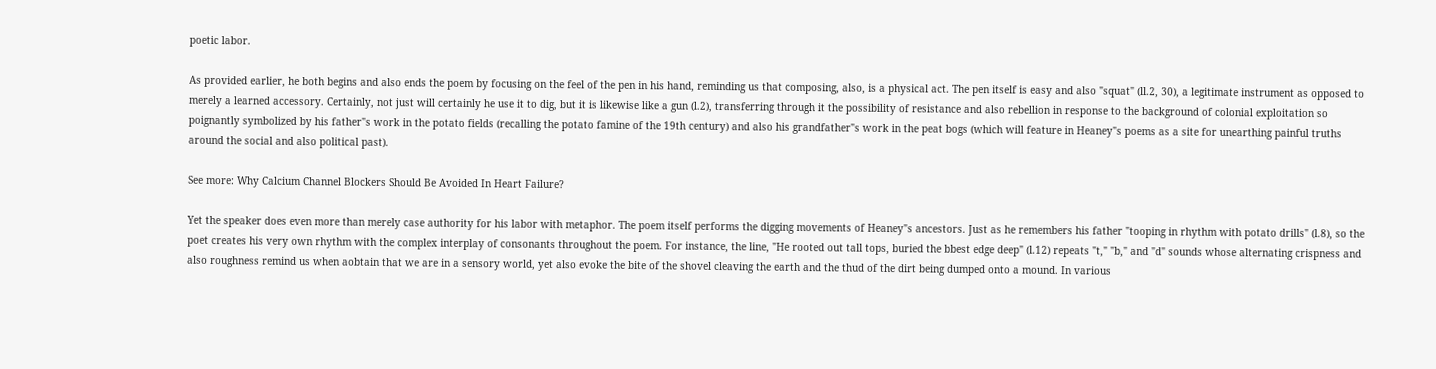poetic labor.

As provided earlier, he both begins and also ends the poem by focusing on the feel of the pen in his hand, reminding us that composing, also, is a physical act. The pen itself is easy and also "squat" (ll.2, 30), a legitimate instrument as opposed to merely a learned accessory. Certainly, not just will certainly he use it to dig, but it is likewise like a gun (l.2), transferring through it the possibility of resistance and also rebellion in response to the background of colonial exploitation so poignantly symbolized by his father"s work in the potato fields (recalling the potato famine of the 19th century) and also his grandfather"s work in the peat bogs (which will feature in Heaney"s poems as a site for unearthing painful truths around the social and also political past).

See more: Why Calcium Channel Blockers Should Be Avoided In Heart Failure?

Yet the speaker does even more than merely case authority for his labor with metaphor. The poem itself performs the digging movements of Heaney"s ancestors. Just as he remembers his father "tooping in rhythm with potato drills" (l.8), so the poet creates his very own rhythm with the complex interplay of consonants throughout the poem. For instance, the line, "He rooted out tall tops, buried the bbest edge deep" (l.12) repeats "t," "b," and "d" sounds whose alternating crispness and also roughness remind us when aobtain that we are in a sensory world, yet also evoke the bite of the shovel cleaving the earth and the thud of the dirt being dumped onto a mound. In various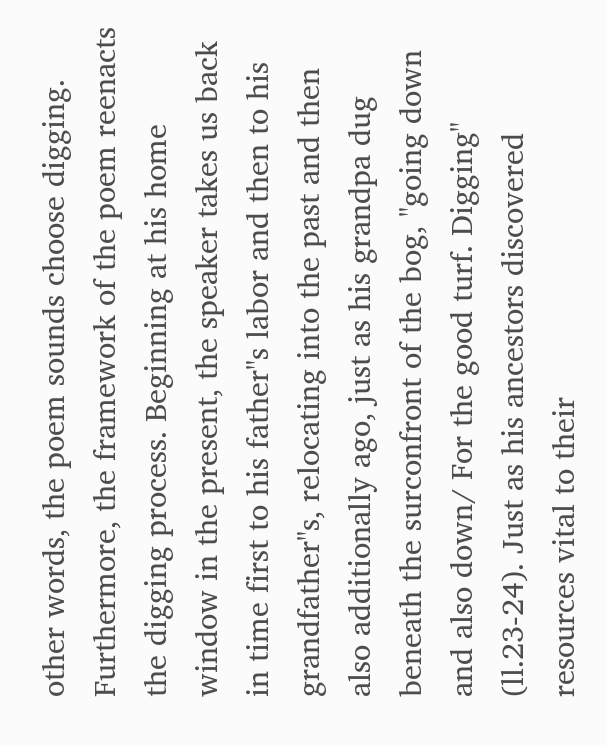other words, the poem sounds choose digging. Furthermore, the framework of the poem reenacts the digging process. Beginning at his home window in the present, the speaker takes us back in time first to his father"s labor and then to his grandfather"s, relocating into the past and then also additionally ago, just as his grandpa dug beneath the surconfront of the bog, "going down and also down/ For the good turf. Digging" (ll.23-24). Just as his ancestors discovered resources vital to their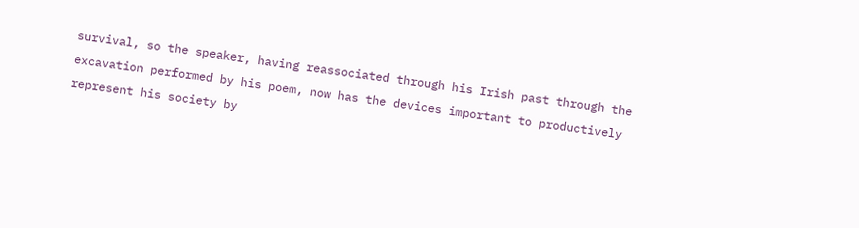survival, so the speaker, having reassociated through his Irish past through the excavation performed by his poem, now has the devices important to productively represent his society by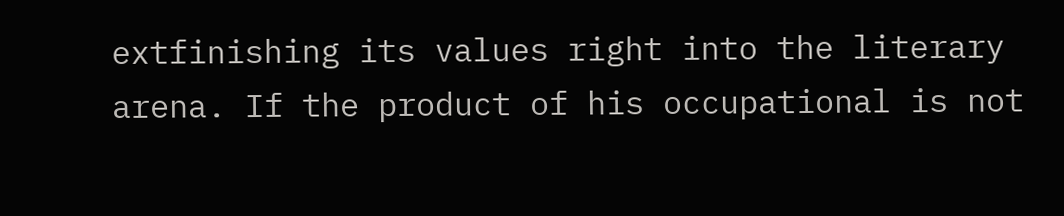extfinishing its values right into the literary arena. If the product of his occupational is not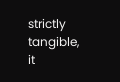strictly tangible, it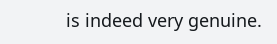is indeed very genuine.